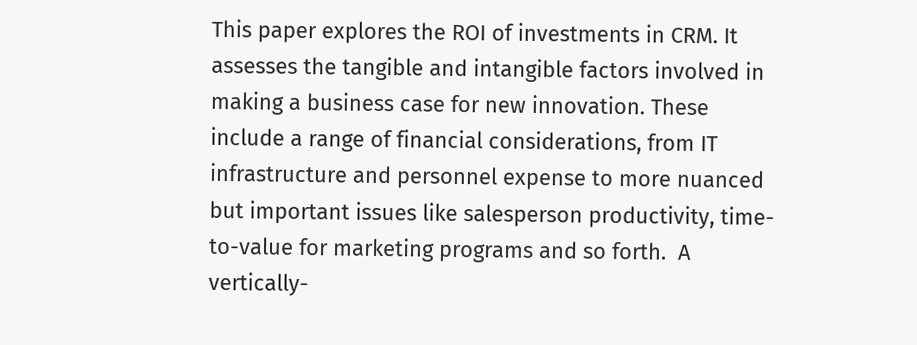This paper explores the ROI of investments in CRM. It assesses the tangible and intangible factors involved in making a business case for new innovation. These include a range of financial considerations, from IT infrastructure and personnel expense to more nuanced but important issues like salesperson productivity, time-to-value for marketing programs and so forth.  A vertically-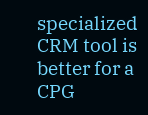specialized CRM tool is better for a CPG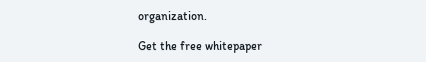organization.

Get the free whitepaper